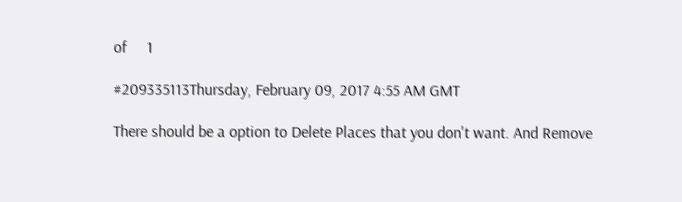of     1

#209335113Thursday, February 09, 2017 4:55 AM GMT

There should be a option to Delete Places that you don't want. And Remove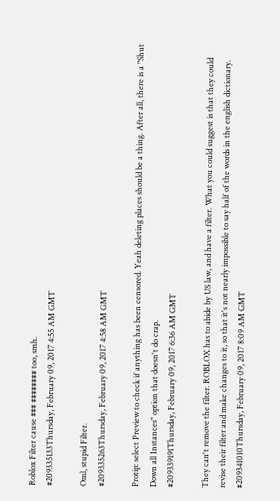Roblox Filter cause ### ######## too, smh.
#209335133Thursday, February 09, 2017 4:55 AM GMT

Oml, stupid Filter.
#209335263Thursday, February 09, 2017 4:58 AM GMT

Protip: select Preview to check if anything has been censored. Yeah deleting places should be a thing. After all, there is a "Shut Down all Instances" option that doesn't do crap.
#209339191Thursday, February 09, 2017 6:36 AM GMT

They can't remove the filter. ROBLOX has to abide by US law, and have a filter. What you could suggest is that they could revise their filter and make changes to it, so that it's not nearly impossible to say half of the words in the english dictionary.
#209341010Thursday, February 09, 2017 8:09 AM GMT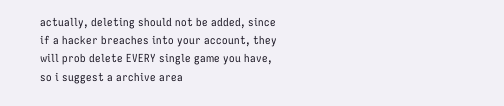actually, deleting should not be added, since if a hacker breaches into your account, they will prob delete EVERY single game you have, so i suggest a archive area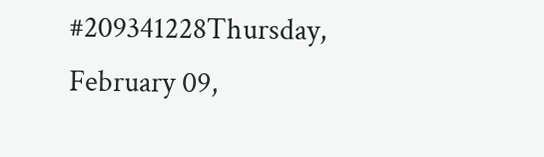#209341228Thursday, February 09,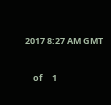2017 8:27 AM GMT


    of     1